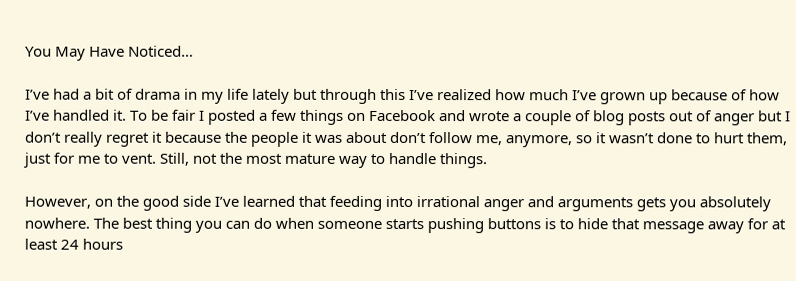You May Have Noticed…

I’ve had a bit of drama in my life lately but through this I’ve realized how much I’ve grown up because of how I’ve handled it. To be fair I posted a few things on Facebook and wrote a couple of blog posts out of anger but I don’t really regret it because the people it was about don’t follow me, anymore, so it wasn’t done to hurt them, just for me to vent. Still, not the most mature way to handle things.

However, on the good side I’ve learned that feeding into irrational anger and arguments gets you absolutely nowhere. The best thing you can do when someone starts pushing buttons is to hide that message away for at least 24 hours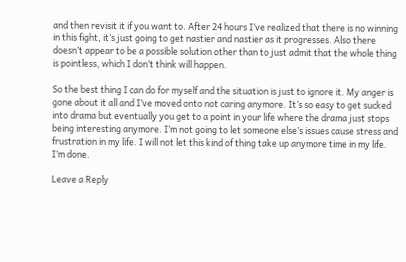and then revisit it if you want to. After 24 hours I’ve realized that there is no winning in this fight, it’s just going to get nastier and nastier as it progresses. Also there doesn’t appear to be a possible solution other than to just admit that the whole thing is pointless, which I don’t think will happen.

So the best thing I can do for myself and the situation is just to ignore it. My anger is gone about it all and I’ve moved onto not caring anymore. It’s so easy to get sucked into drama but eventually you get to a point in your life where the drama just stops being interesting anymore. I’m not going to let someone else’s issues cause stress and frustration in my life. I will not let this kind of thing take up anymore time in my life. I’m done.

Leave a Reply